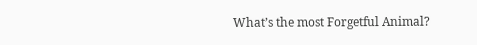What’s the most Forgetful Animal?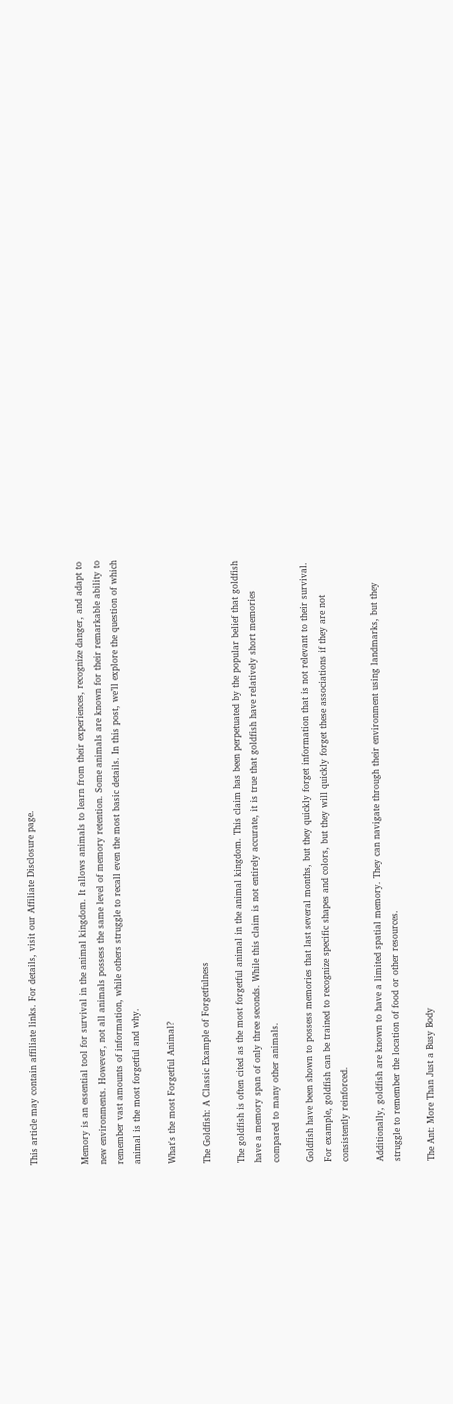This article may contain affiliate links. For details, visit our Affiliate Disclosure page.


Memory is an essential tool for survival in the animal kingdom. It allows animals to learn from their experiences, recognize danger, and adapt to new environments. However, not all animals possess the same level of memory retention. Some animals are known for their remarkable ability to remember vast amounts of information, while others struggle to recall even the most basic details. In this post, we’ll explore the question of which animal is the most forgetful and why.

What's the most Forgetful Animal?

The Goldfish: A Classic Example of Forgetfulness

The goldfish is often cited as the most forgetful animal in the animal kingdom. This claim has been perpetuated by the popular belief that goldfish have a memory span of only three seconds. While this claim is not entirely accurate, it is true that goldfish have relatively short memories compared to many other animals.

Goldfish have been shown to possess memories that last several months, but they quickly forget information that is not relevant to their survival. For example, goldfish can be trained to recognize specific shapes and colors, but they will quickly forget these associations if they are not consistently reinforced.

Additionally, goldfish are known to have a limited spatial memory. They can navigate through their environment using landmarks, but they struggle to remember the location of food or other resources.

The Ant: More Than Just a Busy Body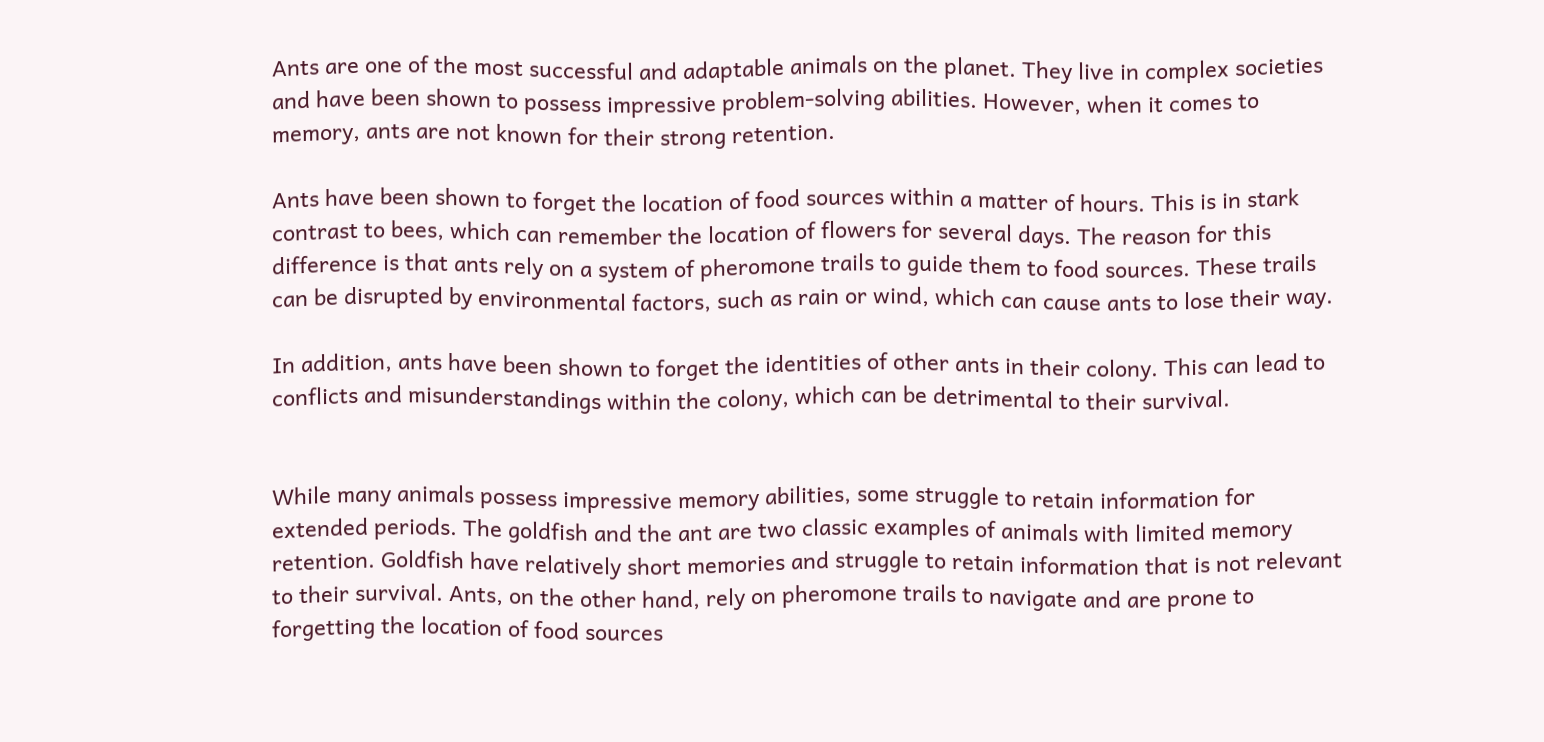Ants are one of the most successful and adaptable animals on the planet. They live in complex societies and have been shown to possess impressive problem-solving abilities. However, when it comes to memory, ants are not known for their strong retention.

Ants have been shown to forget the location of food sources within a matter of hours. This is in stark contrast to bees, which can remember the location of flowers for several days. The reason for this difference is that ants rely on a system of pheromone trails to guide them to food sources. These trails can be disrupted by environmental factors, such as rain or wind, which can cause ants to lose their way.

In addition, ants have been shown to forget the identities of other ants in their colony. This can lead to conflicts and misunderstandings within the colony, which can be detrimental to their survival.


While many animals possess impressive memory abilities, some struggle to retain information for extended periods. The goldfish and the ant are two classic examples of animals with limited memory retention. Goldfish have relatively short memories and struggle to retain information that is not relevant to their survival. Ants, on the other hand, rely on pheromone trails to navigate and are prone to forgetting the location of food sources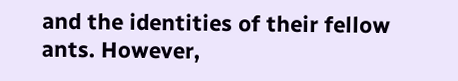and the identities of their fellow ants. However,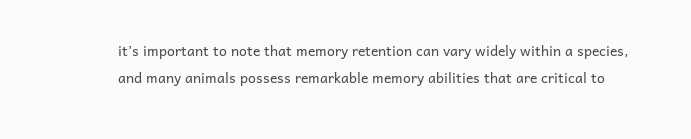it’s important to note that memory retention can vary widely within a species, and many animals possess remarkable memory abilities that are critical to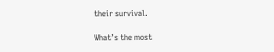their survival.

What’s the most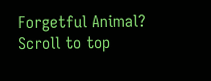Forgetful Animal?
Scroll to top